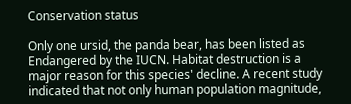Conservation status

Only one ursid, the panda bear, has been listed as Endangered by the IUCN. Habitat destruction is a major reason for this species' decline. A recent study indicated that not only human population magnitude,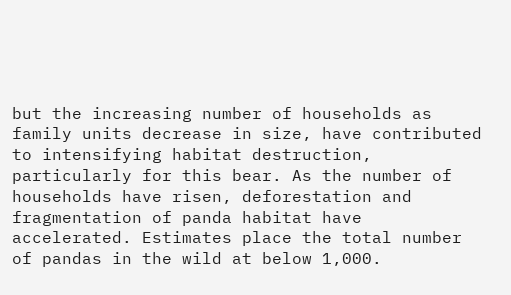but the increasing number of households as family units decrease in size, have contributed to intensifying habitat destruction, particularly for this bear. As the number of households have risen, deforestation and fragmentation of panda habitat have accelerated. Estimates place the total number of pandas in the wild at below 1,000.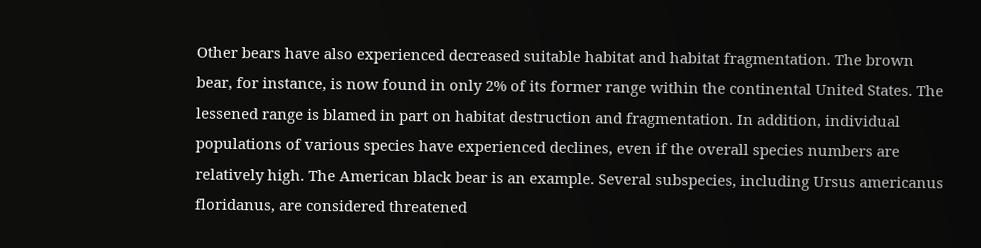Other bears have also experienced decreased suitable habitat and habitat fragmentation. The brown bear, for instance, is now found in only 2% of its former range within the continental United States. The lessened range is blamed in part on habitat destruction and fragmentation. In addition, individual populations of various species have experienced declines, even if the overall species numbers are relatively high. The American black bear is an example. Several subspecies, including Ursus americanus floridanus, are considered threatened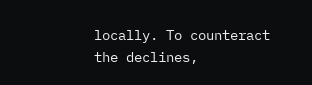locally. To counteract the declines,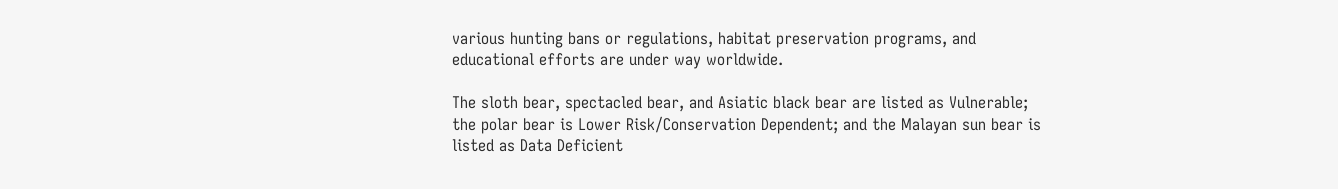various hunting bans or regulations, habitat preservation programs, and educational efforts are under way worldwide.

The sloth bear, spectacled bear, and Asiatic black bear are listed as Vulnerable; the polar bear is Lower Risk/Conservation Dependent; and the Malayan sun bear is listed as Data Deficient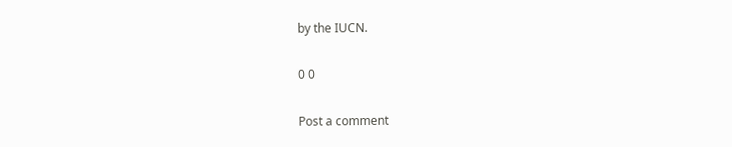by the IUCN.

0 0

Post a comment